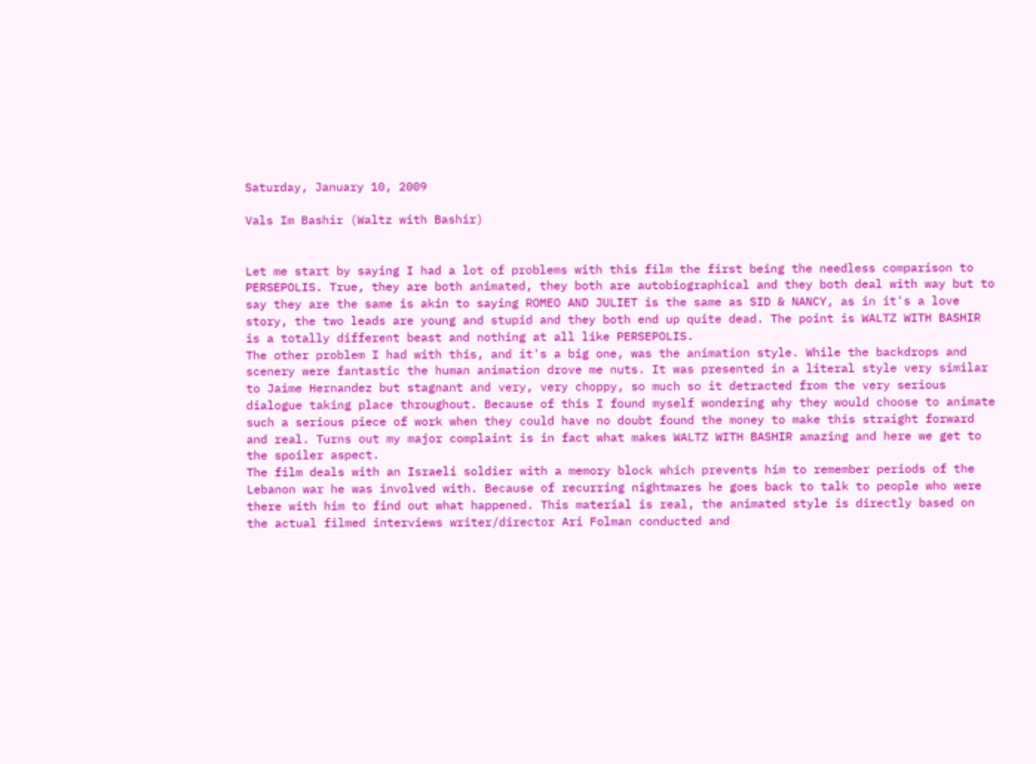Saturday, January 10, 2009

Vals Im Bashir (Waltz with Bashir)


Let me start by saying I had a lot of problems with this film the first being the needless comparison to PERSEPOLIS. True, they are both animated, they both are autobiographical and they both deal with way but to say they are the same is akin to saying ROMEO AND JULIET is the same as SID & NANCY, as in it's a love story, the two leads are young and stupid and they both end up quite dead. The point is WALTZ WITH BASHIR is a totally different beast and nothing at all like PERSEPOLIS.
The other problem I had with this, and it's a big one, was the animation style. While the backdrops and scenery were fantastic the human animation drove me nuts. It was presented in a literal style very similar to Jaime Hernandez but stagnant and very, very choppy, so much so it detracted from the very serious dialogue taking place throughout. Because of this I found myself wondering why they would choose to animate such a serious piece of work when they could have no doubt found the money to make this straight forward and real. Turns out my major complaint is in fact what makes WALTZ WITH BASHIR amazing and here we get to the spoiler aspect.
The film deals with an Israeli soldier with a memory block which prevents him to remember periods of the Lebanon war he was involved with. Because of recurring nightmares he goes back to talk to people who were there with him to find out what happened. This material is real, the animated style is directly based on the actual filmed interviews writer/director Ari Folman conducted and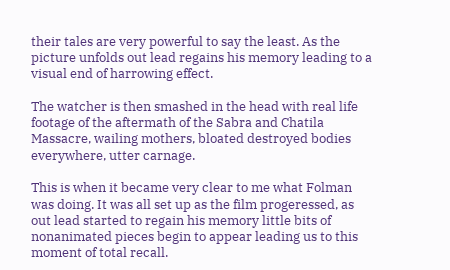their tales are very powerful to say the least. As the picture unfolds out lead regains his memory leading to a visual end of harrowing effect.

The watcher is then smashed in the head with real life footage of the aftermath of the Sabra and Chatila Massacre, wailing mothers, bloated destroyed bodies everywhere, utter carnage.

This is when it became very clear to me what Folman was doing. It was all set up as the film progeressed, as out lead started to regain his memory little bits of nonanimated pieces begin to appear leading us to this moment of total recall.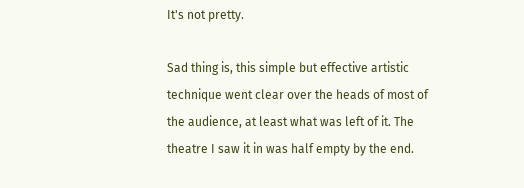It's not pretty.

Sad thing is, this simple but effective artistic technique went clear over the heads of most of the audience, at least what was left of it. The theatre I saw it in was half empty by the end.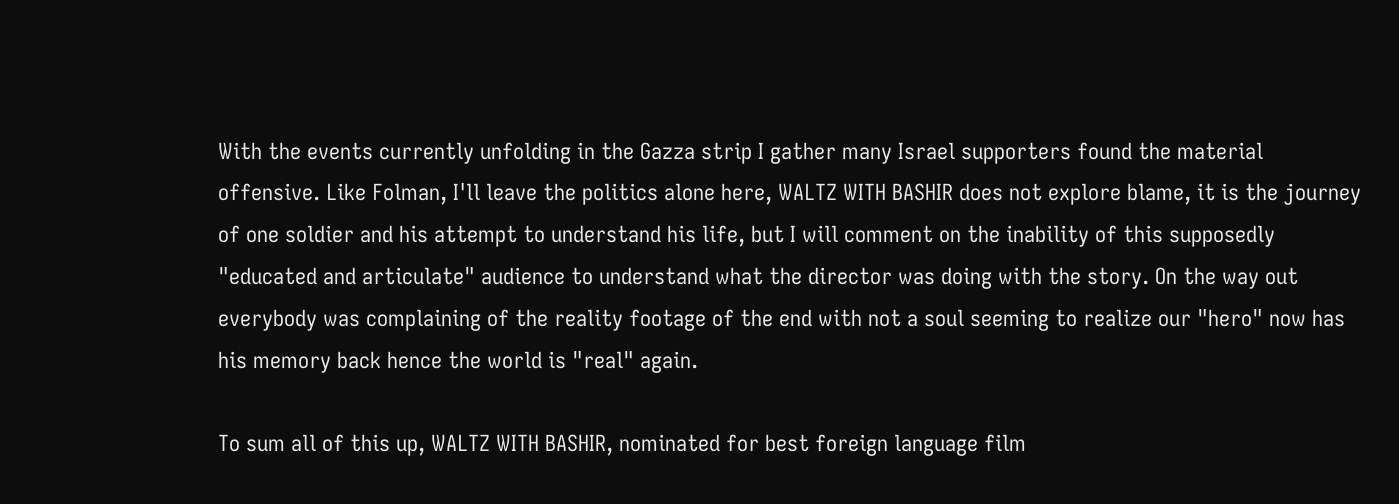With the events currently unfolding in the Gazza strip I gather many Israel supporters found the material offensive. Like Folman, I'll leave the politics alone here, WALTZ WITH BASHIR does not explore blame, it is the journey of one soldier and his attempt to understand his life, but I will comment on the inability of this supposedly "educated and articulate" audience to understand what the director was doing with the story. On the way out everybody was complaining of the reality footage of the end with not a soul seeming to realize our "hero" now has his memory back hence the world is "real" again.

To sum all of this up, WALTZ WITH BASHIR, nominated for best foreign language film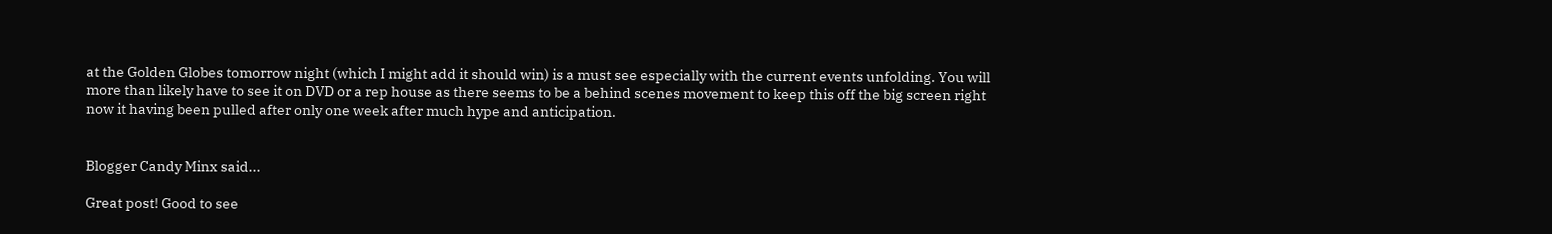at the Golden Globes tomorrow night (which I might add it should win) is a must see especially with the current events unfolding. You will more than likely have to see it on DVD or a rep house as there seems to be a behind scenes movement to keep this off the big screen right now it having been pulled after only one week after much hype and anticipation.


Blogger Candy Minx said...

Great post! Good to see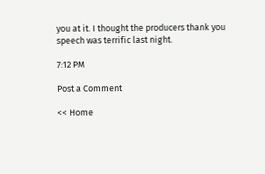you at it. I thought the producers thank you speech was terrific last night.

7:12 PM

Post a Comment

<< Home